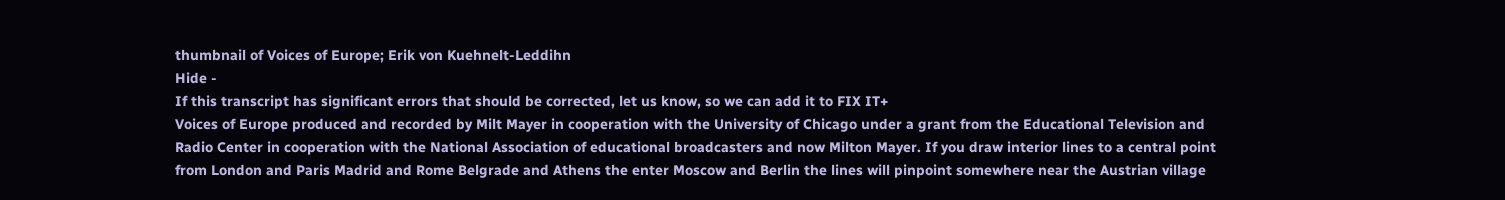thumbnail of Voices of Europe; Erik von Kuehnelt-Leddihn
Hide -
If this transcript has significant errors that should be corrected, let us know, so we can add it to FIX IT+
Voices of Europe produced and recorded by Milt Mayer in cooperation with the University of Chicago under a grant from the Educational Television and Radio Center in cooperation with the National Association of educational broadcasters and now Milton Mayer. If you draw interior lines to a central point from London and Paris Madrid and Rome Belgrade and Athens the enter Moscow and Berlin the lines will pinpoint somewhere near the Austrian village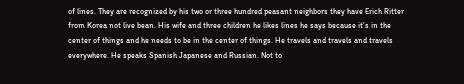of lines. They are recognized by his two or three hundred peasant neighbors they have Erich Ritter from Korea not live bean. His wife and three children he likes lines he says because it's in the center of things and he needs to be in the center of things. He travels and travels and travels everywhere. He speaks Spanish Japanese and Russian. Not to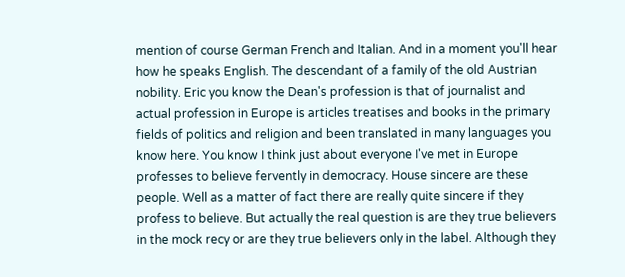mention of course German French and Italian. And in a moment you'll hear how he speaks English. The descendant of a family of the old Austrian nobility. Eric you know the Dean's profession is that of journalist and actual profession in Europe is articles treatises and books in the primary fields of politics and religion and been translated in many languages you know here. You know I think just about everyone I've met in Europe professes to believe fervently in democracy. House sincere are these people. Well as a matter of fact there are really quite sincere if they profess to believe. But actually the real question is are they true believers in the mock recy or are they true believers only in the label. Although they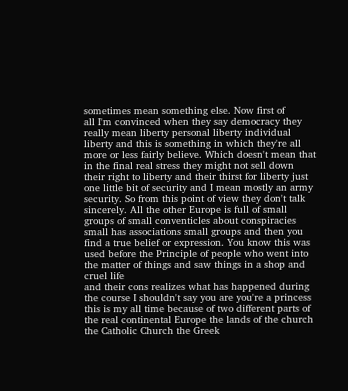sometimes mean something else. Now first of
all I'm convinced when they say democracy they really mean liberty personal liberty individual liberty and this is something in which they're all more or less fairly believe. Which doesn't mean that in the final real stress they might not sell down their right to liberty and their thirst for liberty just one little bit of security and I mean mostly an army security. So from this point of view they don't talk sincerely. All the other Europe is full of small groups of small conventicles about conspiracies small has associations small groups and then you find a true belief or expression. You know this was used before the Principle of people who went into the matter of things and saw things in a shop and cruel life
and their cons realizes what has happened during the course I shouldn't say you are you're a princess this is my all time because of two different parts of the real continental Europe the lands of the church the Catholic Church the Greek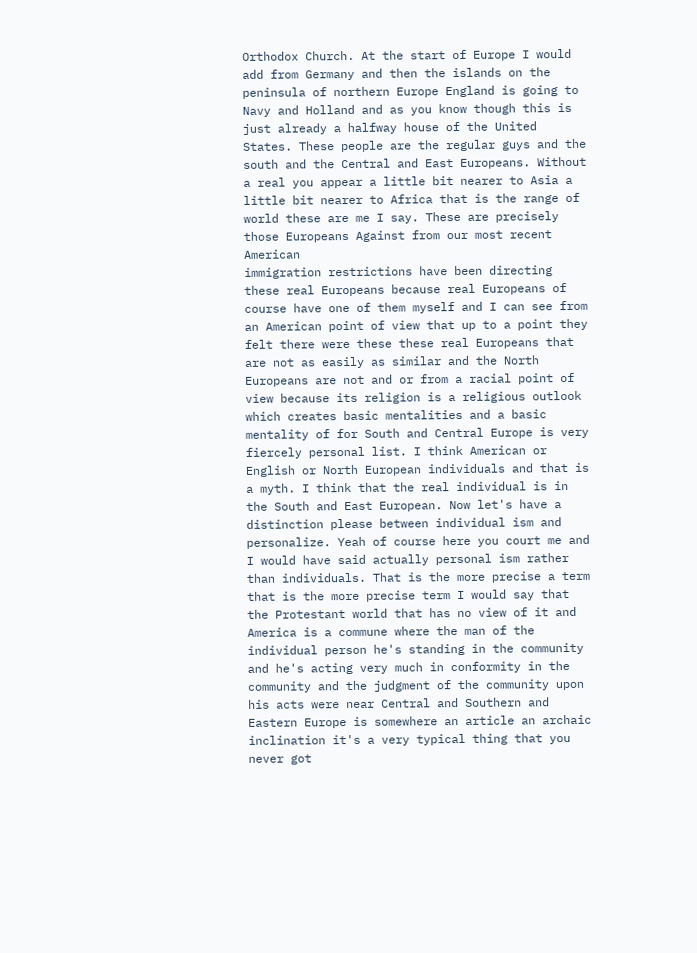Orthodox Church. At the start of Europe I would add from Germany and then the islands on the peninsula of northern Europe England is going to Navy and Holland and as you know though this is just already a halfway house of the United States. These people are the regular guys and the south and the Central and East Europeans. Without a real you appear a little bit nearer to Asia a little bit nearer to Africa that is the range of world these are me I say. These are precisely those Europeans Against from our most recent American
immigration restrictions have been directing these real Europeans because real Europeans of course have one of them myself and I can see from an American point of view that up to a point they felt there were these these real Europeans that are not as easily as similar and the North Europeans are not and or from a racial point of view because its religion is a religious outlook which creates basic mentalities and a basic mentality of for South and Central Europe is very fiercely personal list. I think American or English or North European individuals and that is a myth. I think that the real individual is in the South and East European. Now let's have a distinction please between individual ism and personalize. Yeah of course here you court me and I would have said actually personal ism rather than individuals. That is the more precise a term
that is the more precise term I would say that the Protestant world that has no view of it and America is a commune where the man of the individual person he's standing in the community and he's acting very much in conformity in the community and the judgment of the community upon his acts were near Central and Southern and Eastern Europe is somewhere an article an archaic inclination it's a very typical thing that you never got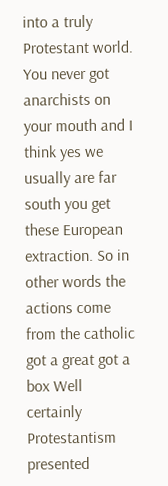into a truly Protestant world. You never got anarchists on your mouth and I think yes we usually are far south you get these European extraction. So in other words the actions come from the catholic got a great got a box Well certainly Protestantism presented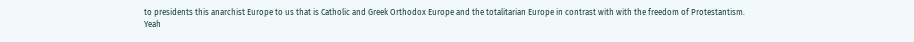to presidents this anarchist Europe to us that is Catholic and Greek Orthodox Europe and the totalitarian Europe in contrast with with the freedom of Protestantism.
Yeah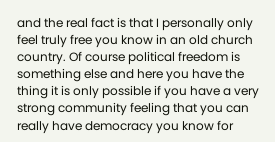and the real fact is that I personally only feel truly free you know in an old church country. Of course political freedom is something else and here you have the thing it is only possible if you have a very strong community feeling that you can really have democracy you know for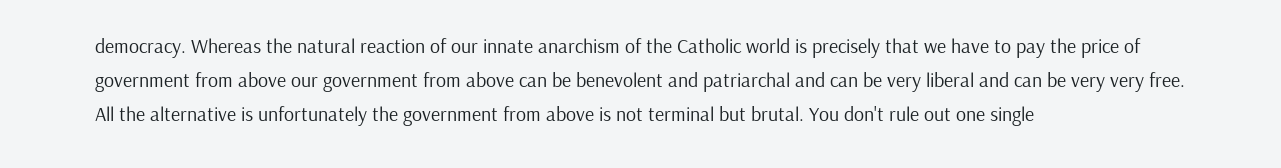democracy. Whereas the natural reaction of our innate anarchism of the Catholic world is precisely that we have to pay the price of government from above our government from above can be benevolent and patriarchal and can be very liberal and can be very very free. All the alternative is unfortunately the government from above is not terminal but brutal. You don't rule out one single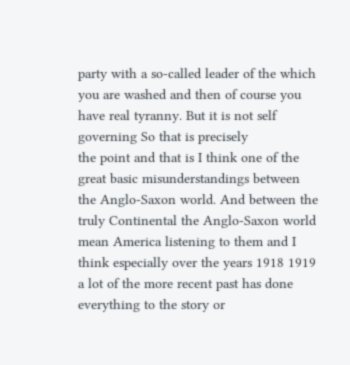party with a so-called leader of the which you are washed and then of course you have real tyranny. But it is not self governing So that is precisely
the point and that is I think one of the great basic misunderstandings between the Anglo-Saxon world. And between the truly Continental the Anglo-Saxon world mean America listening to them and I think especially over the years 1918 1919 a lot of the more recent past has done everything to the story or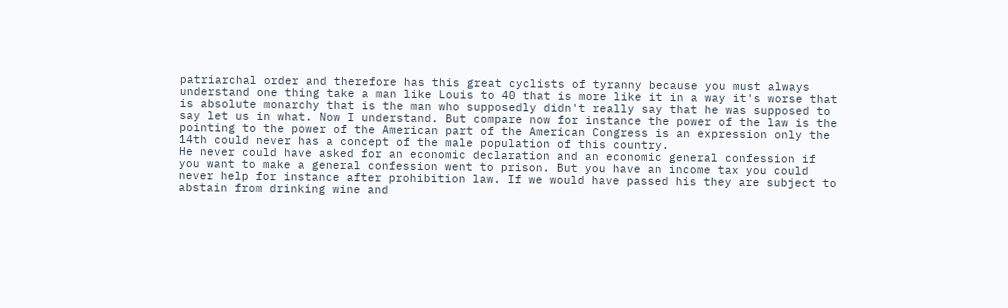patriarchal order and therefore has this great cyclists of tyranny because you must always understand one thing take a man like Louis to 40 that is more like it in a way it's worse that is absolute monarchy that is the man who supposedly didn't really say that he was supposed to say let us in what. Now I understand. But compare now for instance the power of the law is the pointing to the power of the American part of the American Congress is an expression only the 14th could never has a concept of the male population of this country.
He never could have asked for an economic declaration and an economic general confession if you want to make a general confession went to prison. But you have an income tax you could never help for instance after prohibition law. If we would have passed his they are subject to abstain from drinking wine and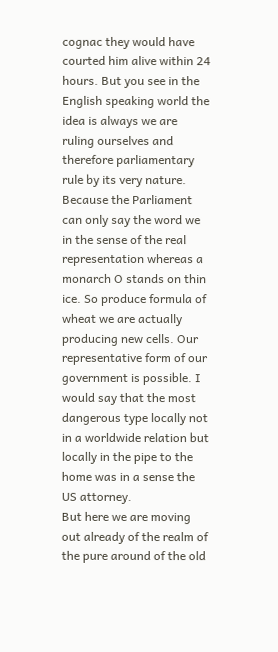cognac they would have courted him alive within 24 hours. But you see in the English speaking world the idea is always we are ruling ourselves and therefore parliamentary rule by its very nature. Because the Parliament can only say the word we in the sense of the real representation whereas a monarch O stands on thin ice. So produce formula of wheat we are actually producing new cells. Our representative form of our government is possible. I would say that the most dangerous type locally not in a worldwide relation but locally in the pipe to the home was in a sense the US attorney.
But here we are moving out already of the realm of the pure around of the old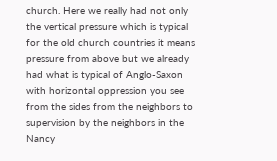church. Here we really had not only the vertical pressure which is typical for the old church countries it means pressure from above but we already had what is typical of Anglo-Saxon with horizontal oppression you see from the sides from the neighbors to supervision by the neighbors in the Nancy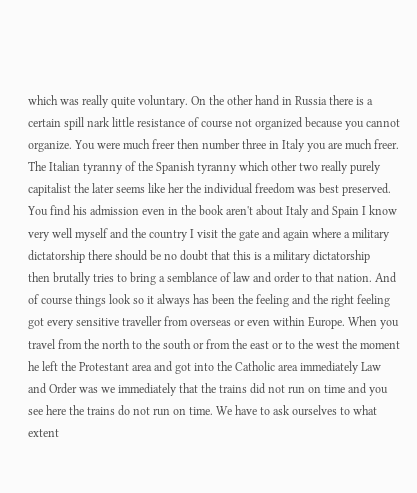which was really quite voluntary. On the other hand in Russia there is a certain spill nark little resistance of course not organized because you cannot organize. You were much freer then number three in Italy you are much freer. The Italian tyranny of the Spanish tyranny which other two really purely capitalist the later seems like her the individual freedom was best preserved. You find his admission even in the book aren't about Italy and Spain I know very well myself and the country I visit the gate and again where a military dictatorship there should be no doubt that this is a military dictatorship
then brutally tries to bring a semblance of law and order to that nation. And of course things look so it always has been the feeling and the right feeling got every sensitive traveller from overseas or even within Europe. When you travel from the north to the south or from the east or to the west the moment he left the Protestant area and got into the Catholic area immediately Law and Order was we immediately that the trains did not run on time and you see here the trains do not run on time. We have to ask ourselves to what extent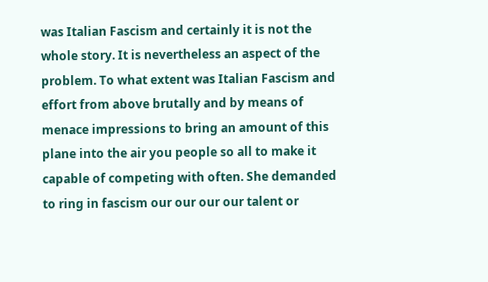was Italian Fascism and certainly it is not the whole story. It is nevertheless an aspect of the problem. To what extent was Italian Fascism and effort from above brutally and by means of menace impressions to bring an amount of this plane into the air you people so all to make it
capable of competing with often. She demanded to ring in fascism our our our our talent or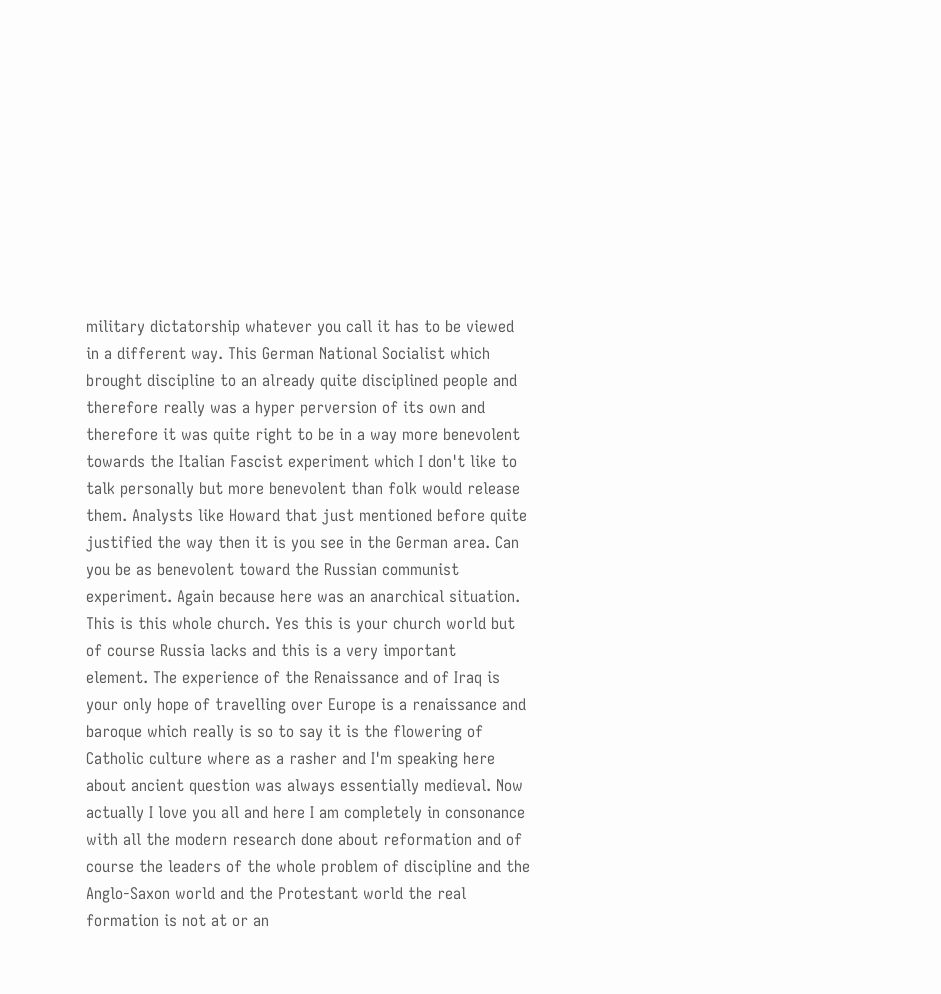military dictatorship whatever you call it has to be viewed in a different way. This German National Socialist which brought discipline to an already quite disciplined people and therefore really was a hyper perversion of its own and therefore it was quite right to be in a way more benevolent towards the Italian Fascist experiment which I don't like to talk personally but more benevolent than folk would release them. Analysts like Howard that just mentioned before quite justified the way then it is you see in the German area. Can you be as benevolent toward the Russian communist experiment. Again because here was an anarchical situation. This is this whole church. Yes this is your church world but of course Russia lacks and this is a very important
element. The experience of the Renaissance and of Iraq is your only hope of travelling over Europe is a renaissance and baroque which really is so to say it is the flowering of Catholic culture where as a rasher and I'm speaking here about ancient question was always essentially medieval. Now actually I love you all and here I am completely in consonance with all the modern research done about reformation and of course the leaders of the whole problem of discipline and the Anglo-Saxon world and the Protestant world the real formation is not at or an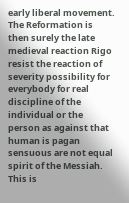early liberal movement. The Reformation is then surely the late medieval reaction Rigo resist the reaction of severity possibility for everybody for real discipline of the individual or the person as against that human is pagan sensuous are not equal spirit of the Messiah.
This is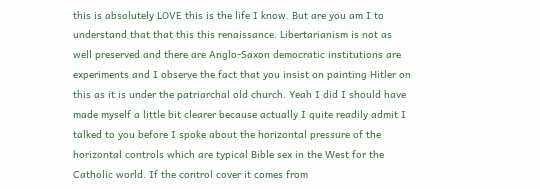this is absolutely LOVE this is the life I know. But are you am I to understand that that this this renaissance. Libertarianism is not as well preserved and there are Anglo-Saxon democratic institutions are experiments and I observe the fact that you insist on painting Hitler on this as it is under the patriarchal old church. Yeah I did I should have made myself a little bit clearer because actually I quite readily admit I talked to you before I spoke about the horizontal pressure of the horizontal controls which are typical Bible sex in the West for the Catholic world. If the control cover it comes from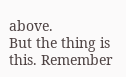above.
But the thing is this. Remember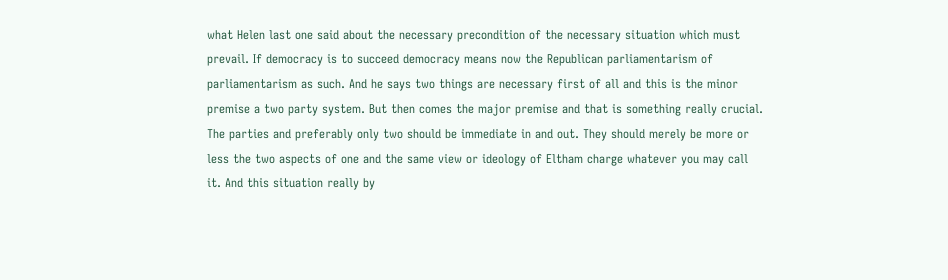what Helen last one said about the necessary precondition of the necessary situation which must prevail. If democracy is to succeed democracy means now the Republican parliamentarism of parliamentarism as such. And he says two things are necessary first of all and this is the minor premise a two party system. But then comes the major premise and that is something really crucial. The parties and preferably only two should be immediate in and out. They should merely be more or less the two aspects of one and the same view or ideology of Eltham charge whatever you may call it. And this situation really by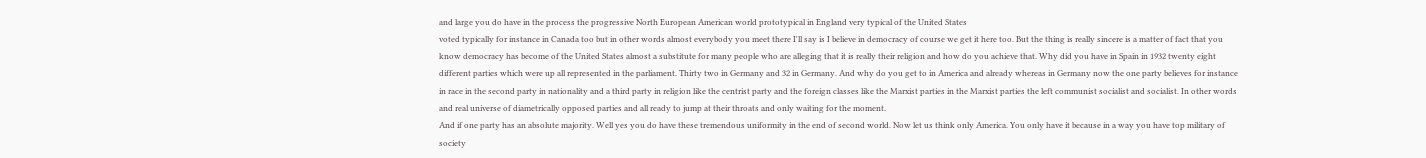and large you do have in the process the progressive North European American world prototypical in England very typical of the United States
voted typically for instance in Canada too but in other words almost everybody you meet there I'll say is I believe in democracy of course we get it here too. But the thing is really sincere is a matter of fact that you know democracy has become of the United States almost a substitute for many people who are alleging that it is really their religion and how do you achieve that. Why did you have in Spain in 1932 twenty eight different parties which were up all represented in the parliament. Thirty two in Germany and 32 in Germany. And why do you get to in America and already whereas in Germany now the one party believes for instance in race in the second party in nationality and a third party in religion like the centrist party and the foreign classes like the Marxist parties in the Marxist parties the left communist socialist and socialist. In other words and real universe of diametrically opposed parties and all ready to jump at their throats and only waiting for the moment.
And if one party has an absolute majority. Well yes you do have these tremendous uniformity in the end of second world. Now let us think only America. You only have it because in a way you have top military of society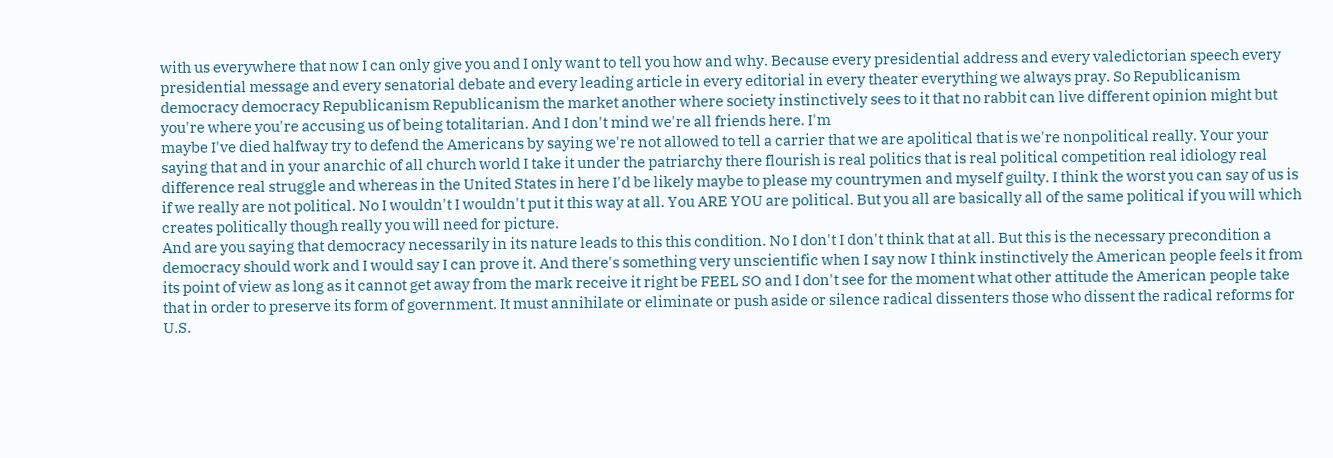with us everywhere that now I can only give you and I only want to tell you how and why. Because every presidential address and every valedictorian speech every presidential message and every senatorial debate and every leading article in every editorial in every theater everything we always pray. So Republicanism democracy democracy Republicanism Republicanism the market another where society instinctively sees to it that no rabbit can live different opinion might but you're where you're accusing us of being totalitarian. And I don't mind we're all friends here. I'm
maybe I've died halfway try to defend the Americans by saying we're not allowed to tell a carrier that we are apolitical that is we're nonpolitical really. Your your saying that and in your anarchic of all church world I take it under the patriarchy there flourish is real politics that is real political competition real idiology real difference real struggle and whereas in the United States in here I'd be likely maybe to please my countrymen and myself guilty. I think the worst you can say of us is if we really are not political. No I wouldn't I wouldn't put it this way at all. You ARE YOU are political. But you all are basically all of the same political if you will which creates politically though really you will need for picture.
And are you saying that democracy necessarily in its nature leads to this this condition. No I don't I don't think that at all. But this is the necessary precondition a democracy should work and I would say I can prove it. And there's something very unscientific when I say now I think instinctively the American people feels it from its point of view as long as it cannot get away from the mark receive it right be FEEL SO and I don't see for the moment what other attitude the American people take that in order to preserve its form of government. It must annihilate or eliminate or push aside or silence radical dissenters those who dissent the radical reforms for U.S.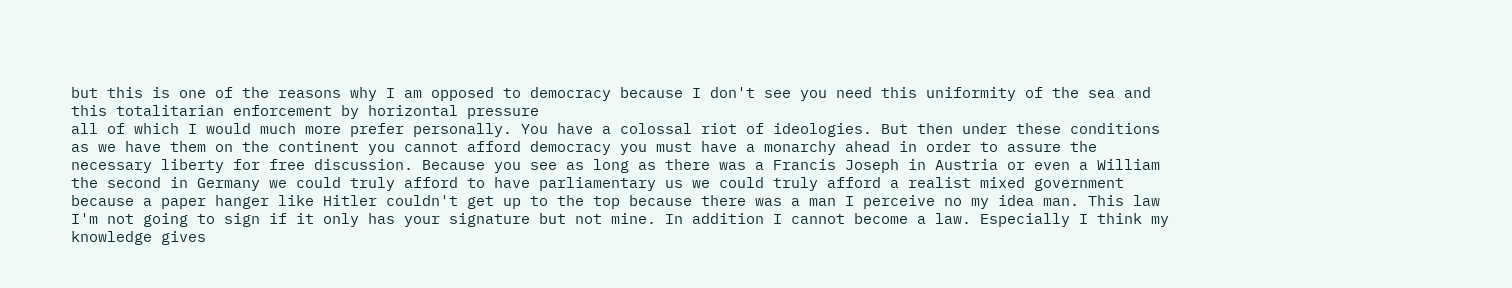but this is one of the reasons why I am opposed to democracy because I don't see you need this uniformity of the sea and this totalitarian enforcement by horizontal pressure
all of which I would much more prefer personally. You have a colossal riot of ideologies. But then under these conditions as we have them on the continent you cannot afford democracy you must have a monarchy ahead in order to assure the necessary liberty for free discussion. Because you see as long as there was a Francis Joseph in Austria or even a William the second in Germany we could truly afford to have parliamentary us we could truly afford a realist mixed government because a paper hanger like Hitler couldn't get up to the top because there was a man I perceive no my idea man. This law I'm not going to sign if it only has your signature but not mine. In addition I cannot become a law. Especially I think my knowledge gives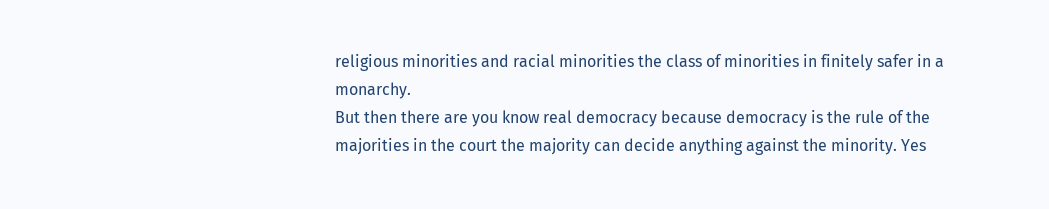religious minorities and racial minorities the class of minorities in finitely safer in a monarchy.
But then there are you know real democracy because democracy is the rule of the majorities in the court the majority can decide anything against the minority. Yes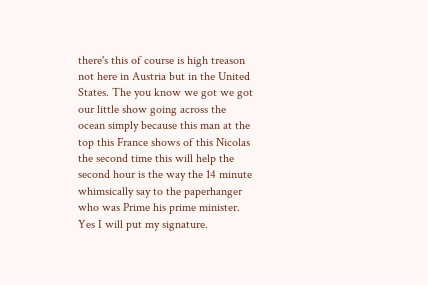there's this of course is high treason not here in Austria but in the United States. The you know we got we got our little show going across the ocean simply because this man at the top this France shows of this Nicolas the second time this will help the second hour is the way the 14 minute whimsically say to the paperhanger who was Prime his prime minister. Yes I will put my signature.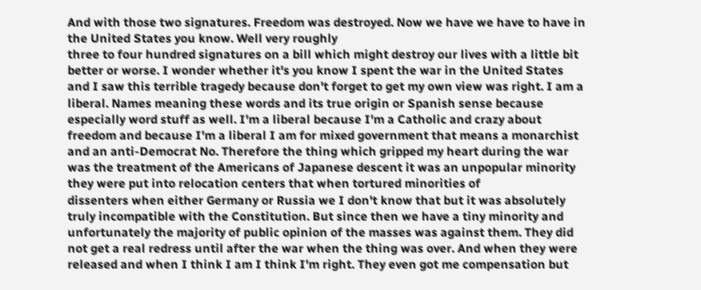And with those two signatures. Freedom was destroyed. Now we have we have to have in the United States you know. Well very roughly
three to four hundred signatures on a bill which might destroy our lives with a little bit better or worse. I wonder whether it's you know I spent the war in the United States and I saw this terrible tragedy because don't forget to get my own view was right. I am a liberal. Names meaning these words and its true origin or Spanish sense because especially word stuff as well. I'm a liberal because I'm a Catholic and crazy about freedom and because I'm a liberal I am for mixed government that means a monarchist and an anti-Democrat No. Therefore the thing which gripped my heart during the war was the treatment of the Americans of Japanese descent it was an unpopular minority they were put into relocation centers that when tortured minorities of
dissenters when either Germany or Russia we I don't know that but it was absolutely truly incompatible with the Constitution. But since then we have a tiny minority and unfortunately the majority of public opinion of the masses was against them. They did not get a real redress until after the war when the thing was over. And when they were released and when I think I am I think I'm right. They even got me compensation but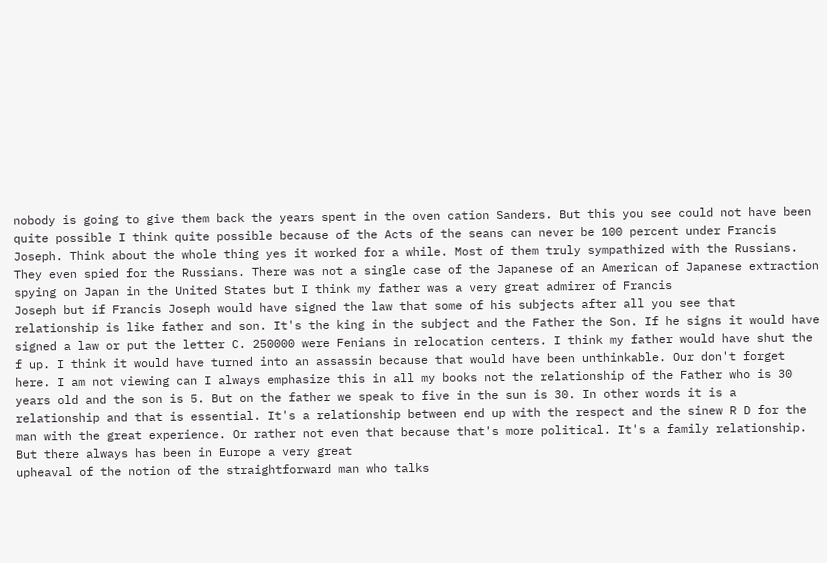nobody is going to give them back the years spent in the oven cation Sanders. But this you see could not have been quite possible I think quite possible because of the Acts of the seans can never be 100 percent under Francis Joseph. Think about the whole thing yes it worked for a while. Most of them truly sympathized with the Russians. They even spied for the Russians. There was not a single case of the Japanese of an American of Japanese extraction spying on Japan in the United States but I think my father was a very great admirer of Francis
Joseph but if Francis Joseph would have signed the law that some of his subjects after all you see that relationship is like father and son. It's the king in the subject and the Father the Son. If he signs it would have signed a law or put the letter C. 250000 were Fenians in relocation centers. I think my father would have shut the f up. I think it would have turned into an assassin because that would have been unthinkable. Our don't forget here. I am not viewing can I always emphasize this in all my books not the relationship of the Father who is 30 years old and the son is 5. But on the father we speak to five in the sun is 30. In other words it is a relationship and that is essential. It's a relationship between end up with the respect and the sinew R D for the man with the great experience. Or rather not even that because that's more political. It's a family relationship. But there always has been in Europe a very great
upheaval of the notion of the straightforward man who talks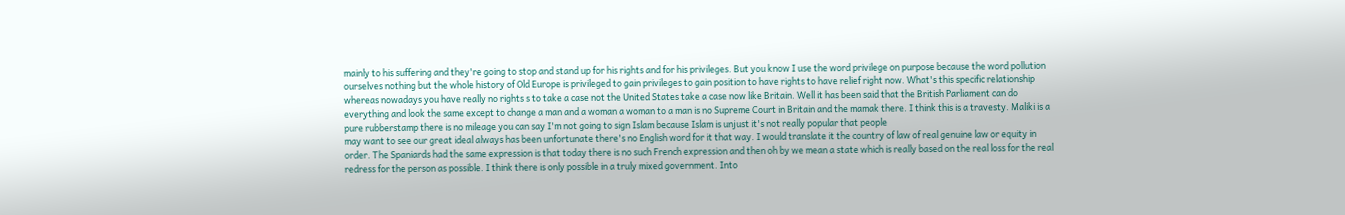mainly to his suffering and they're going to stop and stand up for his rights and for his privileges. But you know I use the word privilege on purpose because the word pollution ourselves nothing but the whole history of Old Europe is privileged to gain privileges to gain position to have rights to have relief right now. What's this specific relationship whereas nowadays you have really no rights s to take a case not the United States take a case now like Britain. Well it has been said that the British Parliament can do everything and look the same except to change a man and a woman a woman to a man is no Supreme Court in Britain and the mamak there. I think this is a travesty. Maliki is a pure rubberstamp there is no mileage you can say I'm not going to sign Islam because Islam is unjust it's not really popular that people
may want to see our great ideal always has been unfortunate there's no English word for it that way. I would translate it the country of law of real genuine law or equity in order. The Spaniards had the same expression is that today there is no such French expression and then oh by we mean a state which is really based on the real loss for the real redress for the person as possible. I think there is only possible in a truly mixed government. Into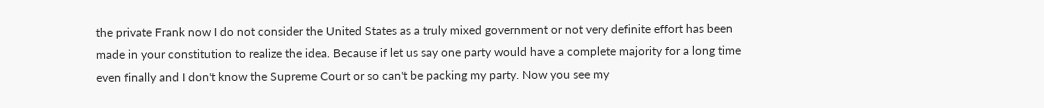the private Frank now I do not consider the United States as a truly mixed government or not very definite effort has been made in your constitution to realize the idea. Because if let us say one party would have a complete majority for a long time even finally and I don't know the Supreme Court or so can't be packing my party. Now you see my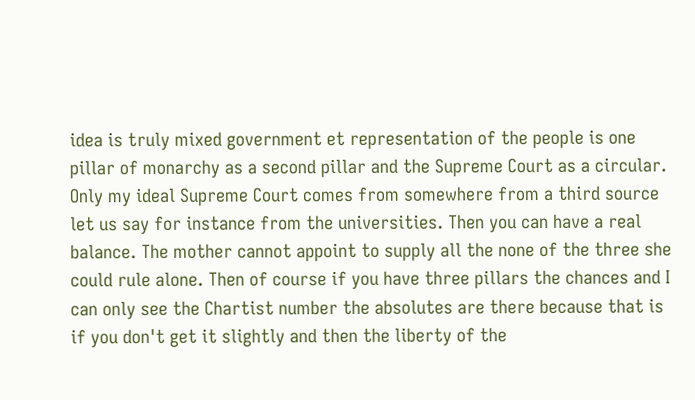idea is truly mixed government et representation of the people is one pillar of monarchy as a second pillar and the Supreme Court as a circular. Only my ideal Supreme Court comes from somewhere from a third source let us say for instance from the universities. Then you can have a real balance. The mother cannot appoint to supply all the none of the three she could rule alone. Then of course if you have three pillars the chances and I can only see the Chartist number the absolutes are there because that is if you don't get it slightly and then the liberty of the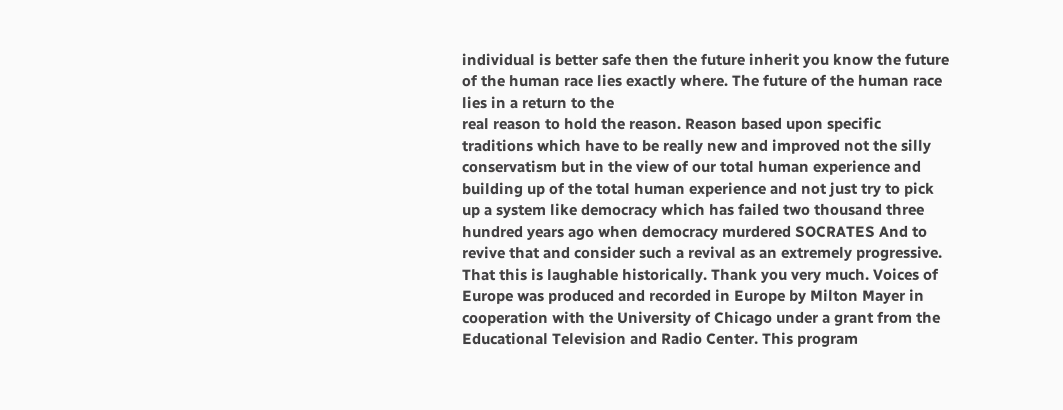individual is better safe then the future inherit you know the future of the human race lies exactly where. The future of the human race lies in a return to the
real reason to hold the reason. Reason based upon specific traditions which have to be really new and improved not the silly conservatism but in the view of our total human experience and building up of the total human experience and not just try to pick up a system like democracy which has failed two thousand three hundred years ago when democracy murdered SOCRATES And to revive that and consider such a revival as an extremely progressive. That this is laughable historically. Thank you very much. Voices of Europe was produced and recorded in Europe by Milton Mayer in cooperation with the University of Chicago under a grant from the Educational Television and Radio Center. This program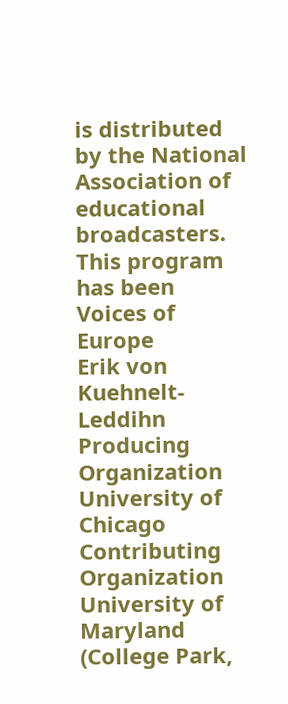is distributed by the National Association of educational broadcasters. This program has been
Voices of Europe
Erik von Kuehnelt-Leddihn
Producing Organization
University of Chicago
Contributing Organization
University of Maryland (College Park,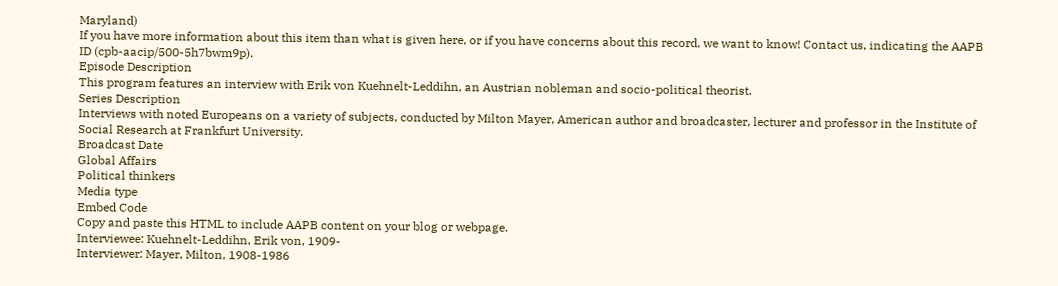Maryland)
If you have more information about this item than what is given here, or if you have concerns about this record, we want to know! Contact us, indicating the AAPB ID (cpb-aacip/500-5h7bwm9p).
Episode Description
This program features an interview with Erik von Kuehnelt-Leddihn, an Austrian nobleman and socio-political theorist.
Series Description
Interviews with noted Europeans on a variety of subjects, conducted by Milton Mayer, American author and broadcaster, lecturer and professor in the Institute of Social Research at Frankfurt University.
Broadcast Date
Global Affairs
Political thinkers
Media type
Embed Code
Copy and paste this HTML to include AAPB content on your blog or webpage.
Interviewee: Kuehnelt-Leddihn, Erik von, 1909-
Interviewer: Mayer, Milton, 1908-1986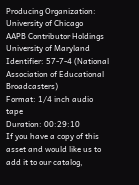Producing Organization: University of Chicago
AAPB Contributor Holdings
University of Maryland
Identifier: 57-7-4 (National Association of Educational Broadcasters)
Format: 1/4 inch audio tape
Duration: 00:29:10
If you have a copy of this asset and would like us to add it to our catalog,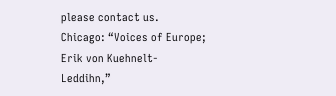please contact us.
Chicago: “Voices of Europe; Erik von Kuehnelt-Leddihn,”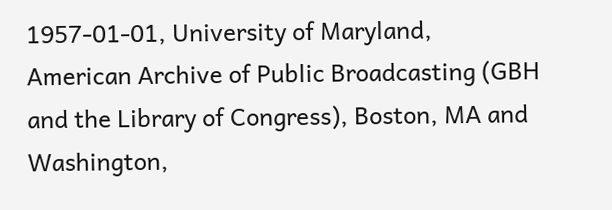1957-01-01, University of Maryland, American Archive of Public Broadcasting (GBH and the Library of Congress), Boston, MA and Washington,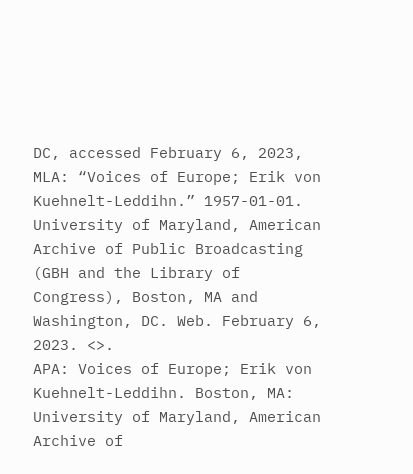DC, accessed February 6, 2023,
MLA: “Voices of Europe; Erik von Kuehnelt-Leddihn.” 1957-01-01. University of Maryland, American Archive of Public Broadcasting (GBH and the Library of Congress), Boston, MA and Washington, DC. Web. February 6, 2023. <>.
APA: Voices of Europe; Erik von Kuehnelt-Leddihn. Boston, MA: University of Maryland, American Archive of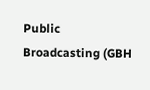Public Broadcasting (GBH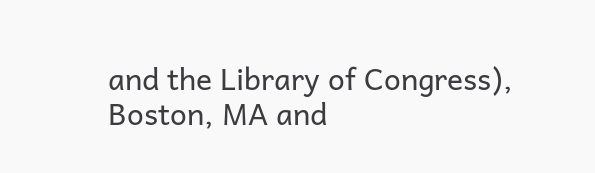and the Library of Congress), Boston, MA and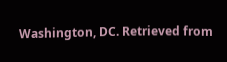Washington, DC. Retrieved from